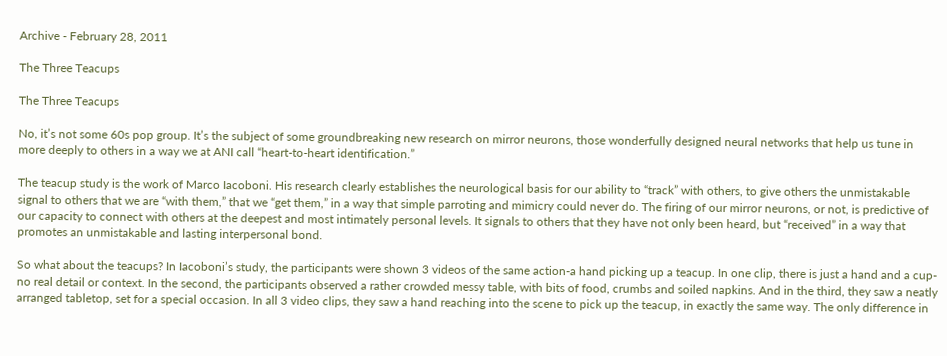Archive - February 28, 2011

The Three Teacups

The Three Teacups

No, it’s not some 60s pop group. It’s the subject of some groundbreaking new research on mirror neurons, those wonderfully designed neural networks that help us tune in more deeply to others in a way we at ANI call “heart-to-heart identification.”

The teacup study is the work of Marco Iacoboni. His research clearly establishes the neurological basis for our ability to “track” with others, to give others the unmistakable signal to others that we are “with them,” that we “get them,” in a way that simple parroting and mimicry could never do. The firing of our mirror neurons, or not, is predictive of our capacity to connect with others at the deepest and most intimately personal levels. It signals to others that they have not only been heard, but “received” in a way that promotes an unmistakable and lasting interpersonal bond.

So what about the teacups? In Iacoboni’s study, the participants were shown 3 videos of the same action-a hand picking up a teacup. In one clip, there is just a hand and a cup-no real detail or context. In the second, the participants observed a rather crowded messy table, with bits of food, crumbs and soiled napkins. And in the third, they saw a neatly arranged tabletop, set for a special occasion. In all 3 video clips, they saw a hand reaching into the scene to pick up the teacup, in exactly the same way. The only difference in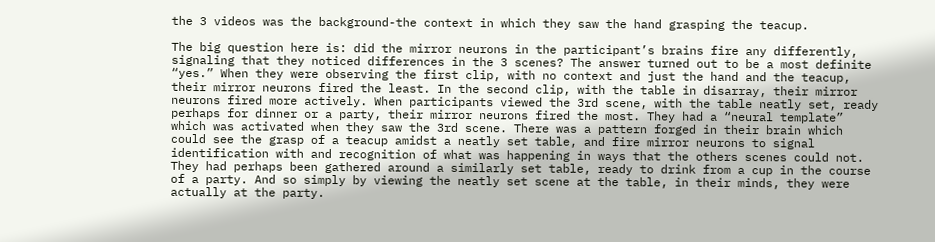the 3 videos was the background-the context in which they saw the hand grasping the teacup.

The big question here is: did the mirror neurons in the participant’s brains fire any differently, signaling that they noticed differences in the 3 scenes? The answer turned out to be a most definite “yes.” When they were observing the first clip, with no context and just the hand and the teacup, their mirror neurons fired the least. In the second clip, with the table in disarray, their mirror neurons fired more actively. When participants viewed the 3rd scene, with the table neatly set, ready perhaps for dinner or a party, their mirror neurons fired the most. They had a “neural template” which was activated when they saw the 3rd scene. There was a pattern forged in their brain which could see the grasp of a teacup amidst a neatly set table, and fire mirror neurons to signal identification with and recognition of what was happening in ways that the others scenes could not. They had perhaps been gathered around a similarly set table, ready to drink from a cup in the course of a party. And so simply by viewing the neatly set scene at the table, in their minds, they were actually at the party.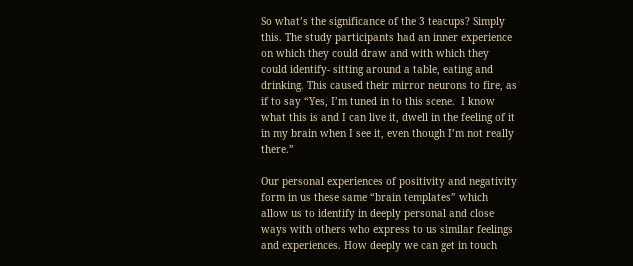So what’s the significance of the 3 teacups? Simply this. The study participants had an inner experience on which they could draw and with which they could identify- sitting around a table, eating and drinking. This caused their mirror neurons to fire, as if to say “Yes, I’m tuned in to this scene.  I know what this is and I can live it, dwell in the feeling of it in my brain when I see it, even though I’m not really there.”

Our personal experiences of positivity and negativity form in us these same “brain templates” which allow us to identify in deeply personal and close ways with others who express to us similar feelings and experiences. How deeply we can get in touch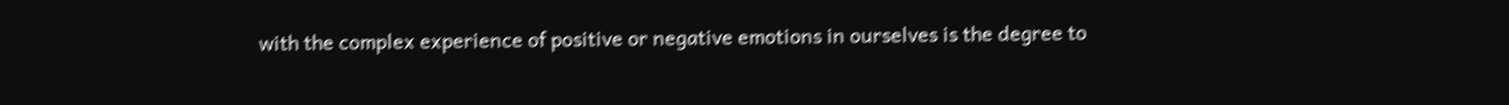with the complex experience of positive or negative emotions in ourselves is the degree to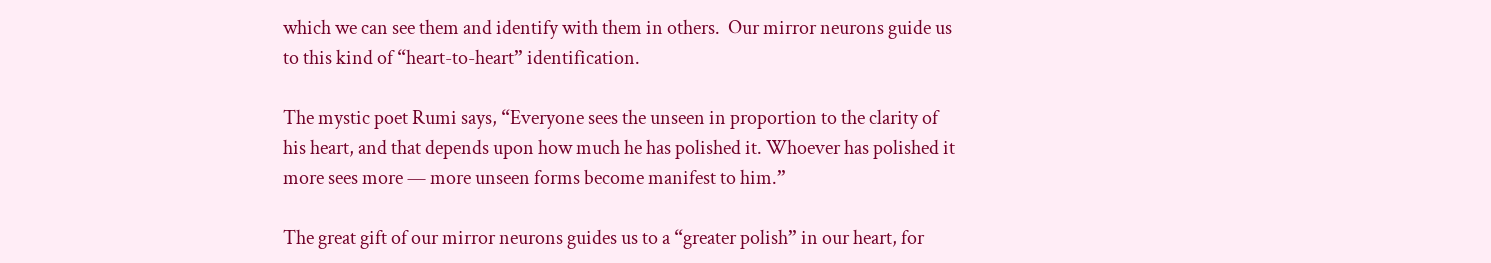which we can see them and identify with them in others.  Our mirror neurons guide us to this kind of “heart-to-heart” identification.

The mystic poet Rumi says, “Everyone sees the unseen in proportion to the clarity of his heart, and that depends upon how much he has polished it. Whoever has polished it more sees more — more unseen forms become manifest to him.”

The great gift of our mirror neurons guides us to a “greater polish” in our heart, for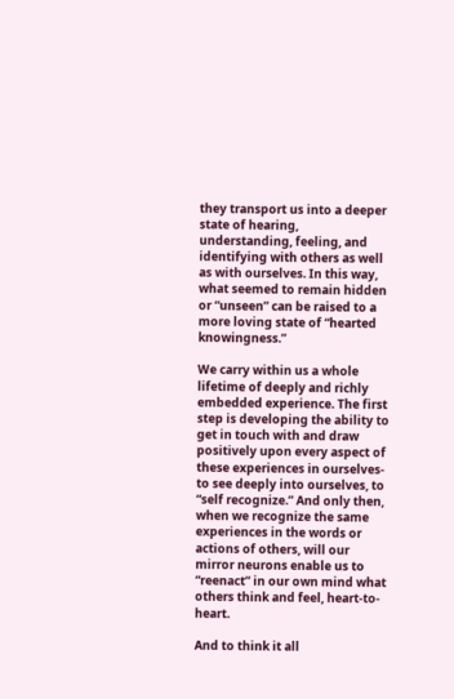they transport us into a deeper state of hearing, understanding, feeling, and identifying with others as well as with ourselves. In this way, what seemed to remain hidden or “unseen” can be raised to a more loving state of “hearted knowingness.”

We carry within us a whole lifetime of deeply and richly embedded experience. The first step is developing the ability to get in touch with and draw positively upon every aspect of these experiences in ourselves- to see deeply into ourselves, to “self recognize.” And only then, when we recognize the same experiences in the words or actions of others, will our mirror neurons enable us to “reenact” in our own mind what others think and feel, heart-to-heart.

And to think it all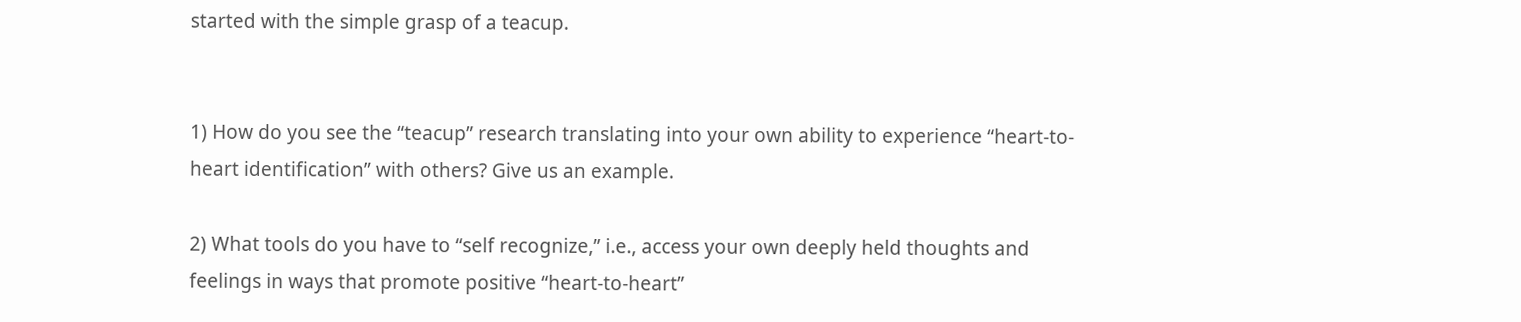started with the simple grasp of a teacup.


1) How do you see the “teacup” research translating into your own ability to experience “heart-to-heart identification” with others? Give us an example.

2) What tools do you have to “self recognize,” i.e., access your own deeply held thoughts and feelings in ways that promote positive “heart-to-heart”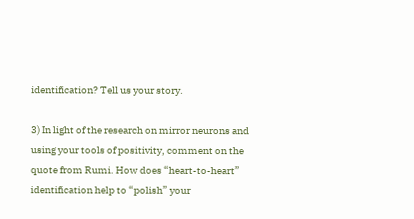identification? Tell us your story.

3) In light of the research on mirror neurons and using your tools of positivity, comment on the quote from Rumi. How does “heart-to-heart” identification help to “polish” your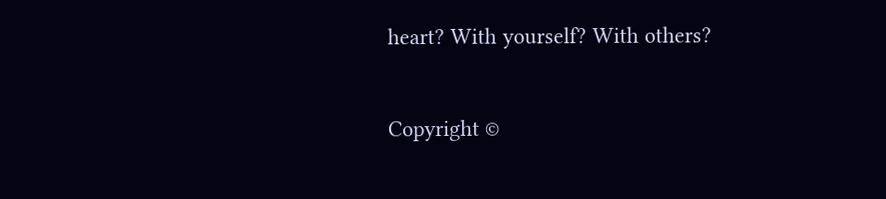heart? With yourself? With others?


Copyright ©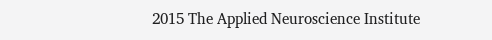2015 The Applied Neuroscience Institute